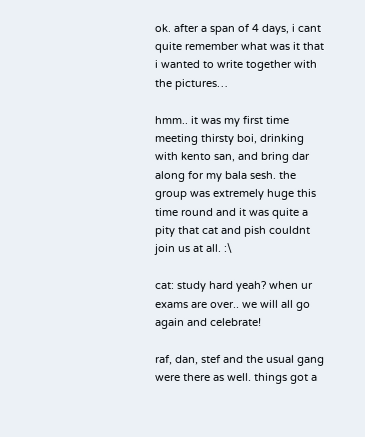ok. after a span of 4 days, i cant quite remember what was it that i wanted to write together with the pictures…

hmm.. it was my first time meeting thirsty boi, drinking with kento san, and bring dar along for my bala sesh. the group was extremely huge this time round and it was quite a pity that cat and pish couldnt join us at all. :\

cat: study hard yeah? when ur exams are over.. we will all go again and celebrate!

raf, dan, stef and the usual gang were there as well. things got a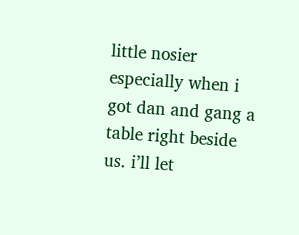little nosier especially when i got dan and gang a table right beside us. i’ll let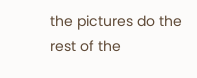the pictures do the rest of the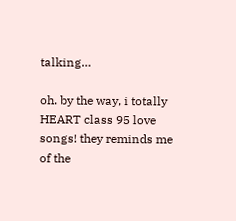talking…

oh. by the way, i totally HEART class 95 love songs! they reminds me of the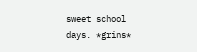sweet school days. *grins*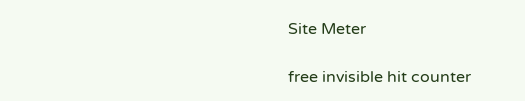Site Meter

free invisible hit counter